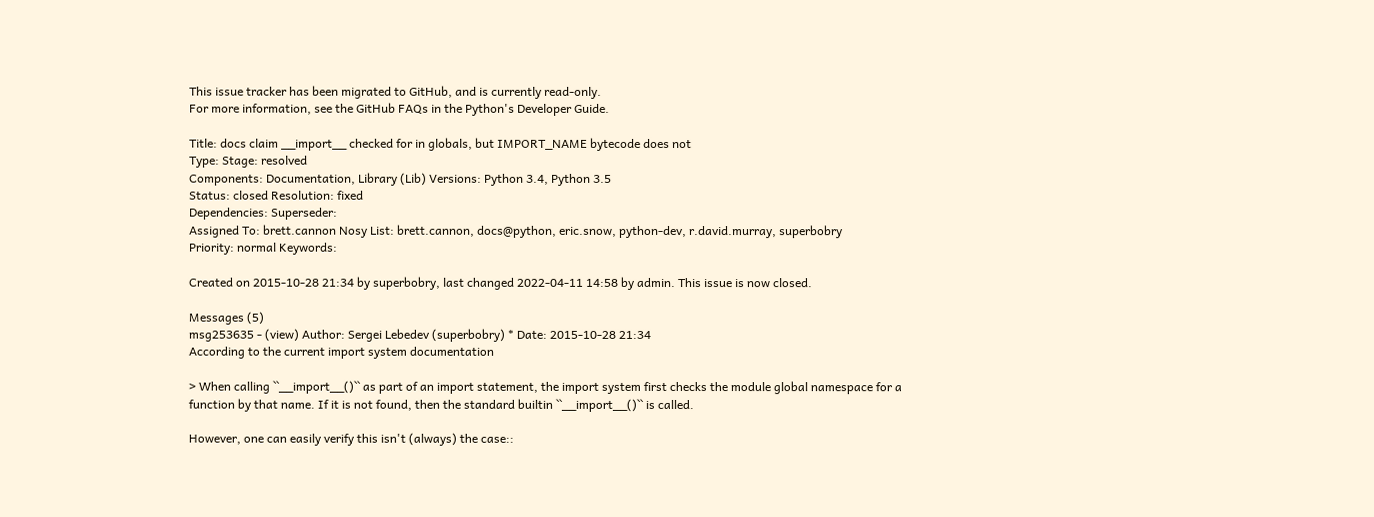This issue tracker has been migrated to GitHub, and is currently read-only.
For more information, see the GitHub FAQs in the Python's Developer Guide.

Title: docs claim __import__ checked for in globals, but IMPORT_NAME bytecode does not
Type: Stage: resolved
Components: Documentation, Library (Lib) Versions: Python 3.4, Python 3.5
Status: closed Resolution: fixed
Dependencies: Superseder:
Assigned To: brett.cannon Nosy List: brett.cannon, docs@python, eric.snow, python-dev, r.david.murray, superbobry
Priority: normal Keywords:

Created on 2015-10-28 21:34 by superbobry, last changed 2022-04-11 14:58 by admin. This issue is now closed.

Messages (5)
msg253635 - (view) Author: Sergei Lebedev (superbobry) * Date: 2015-10-28 21:34
According to the current import system documentation

> When calling ``__import__()`` as part of an import statement, the import system first checks the module global namespace for a function by that name. If it is not found, then the standard builtin ``__import__()`` is called.

However, one can easily verify this isn't (always) the case::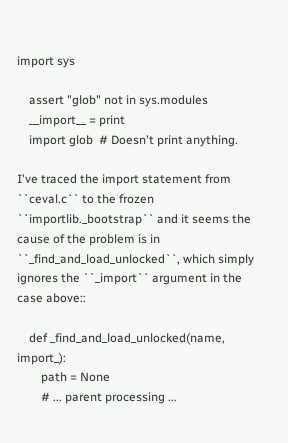import sys

    assert "glob" not in sys.modules
    __import__ = print
    import glob  # Doesn't print anything.

I've traced the import statement from ``ceval.c`` to the frozen ``importlib._bootstrap`` and it seems the cause of the problem is in ``_find_and_load_unlocked``, which simply ignores the ``_import`` argument in the case above::

    def _find_and_load_unlocked(name, import_):
        path = None
        # ... parent processing ...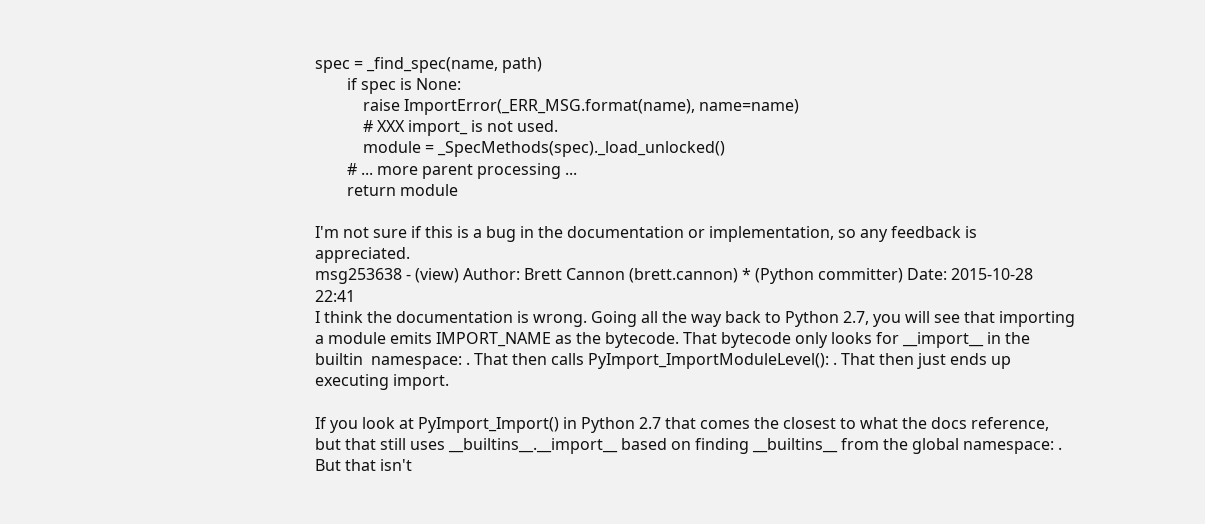spec = _find_spec(name, path)
        if spec is None:
            raise ImportError(_ERR_MSG.format(name), name=name)
            # XXX import_ is not used.
            module = _SpecMethods(spec)._load_unlocked()
        # ... more parent processing ...
        return module

I'm not sure if this is a bug in the documentation or implementation, so any feedback is appreciated.
msg253638 - (view) Author: Brett Cannon (brett.cannon) * (Python committer) Date: 2015-10-28 22:41
I think the documentation is wrong. Going all the way back to Python 2.7, you will see that importing a module emits IMPORT_NAME as the bytecode. That bytecode only looks for __import__ in the builtin  namespace: . That then calls PyImport_ImportModuleLevel(): . That then just ends up executing import.

If you look at PyImport_Import() in Python 2.7 that comes the closest to what the docs reference, but that still uses __builtins__.__import__ based on finding __builtins__ from the global namespace: . But that isn't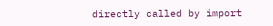directly called by import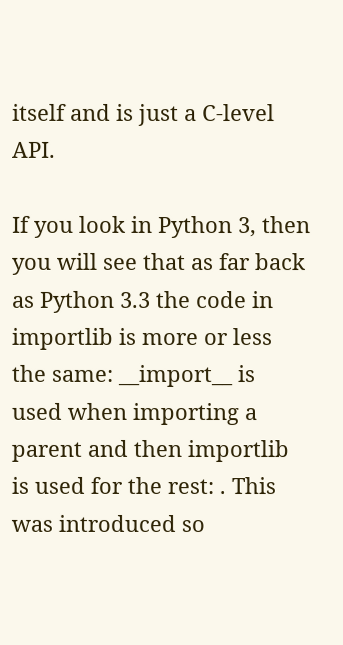itself and is just a C-level API.

If you look in Python 3, then you will see that as far back as Python 3.3 the code in importlib is more or less the same: __import__ is used when importing a parent and then importlib is used for the rest: . This was introduced so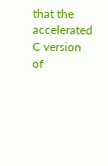that the accelerated C version of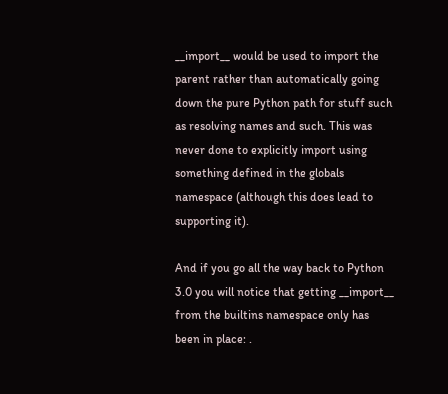__import__ would be used to import the parent rather than automatically going down the pure Python path for stuff such as resolving names and such. This was never done to explicitly import using something defined in the globals namespace (although this does lead to supporting it).

And if you go all the way back to Python 3.0 you will notice that getting __import__ from the builtins namespace only has been in place: .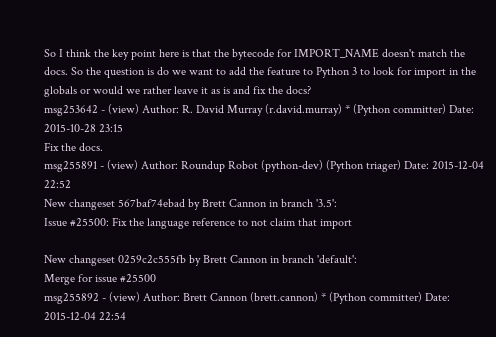So I think the key point here is that the bytecode for IMPORT_NAME doesn't match the docs. So the question is do we want to add the feature to Python 3 to look for import in the globals or would we rather leave it as is and fix the docs?
msg253642 - (view) Author: R. David Murray (r.david.murray) * (Python committer) Date: 2015-10-28 23:15
Fix the docs.
msg255891 - (view) Author: Roundup Robot (python-dev) (Python triager) Date: 2015-12-04 22:52
New changeset 567baf74ebad by Brett Cannon in branch '3.5':
Issue #25500: Fix the language reference to not claim that import

New changeset 0259c2c555fb by Brett Cannon in branch 'default':
Merge for issue #25500
msg255892 - (view) Author: Brett Cannon (brett.cannon) * (Python committer) Date: 2015-12-04 22:54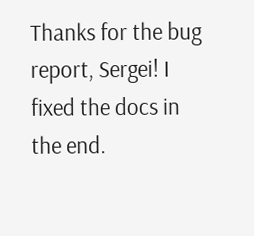Thanks for the bug report, Sergei! I fixed the docs in the end.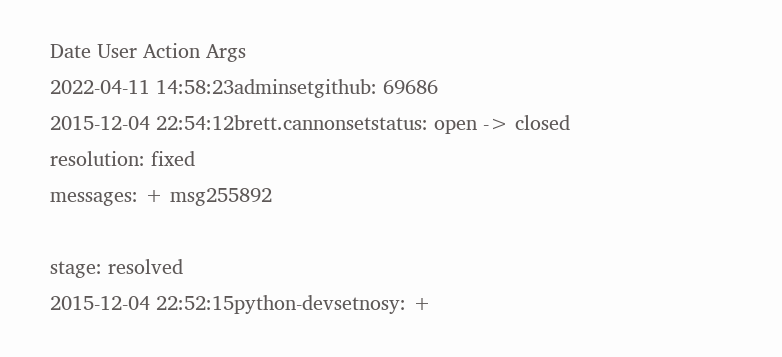Date User Action Args
2022-04-11 14:58:23adminsetgithub: 69686
2015-12-04 22:54:12brett.cannonsetstatus: open -> closed
resolution: fixed
messages: + msg255892

stage: resolved
2015-12-04 22:52:15python-devsetnosy: +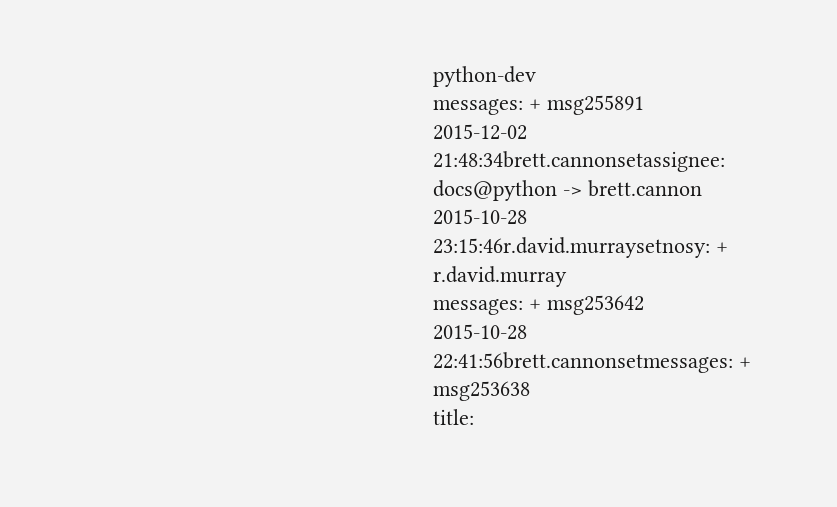python-dev
messages: + msg255891
2015-12-02 21:48:34brett.cannonsetassignee: docs@python -> brett.cannon
2015-10-28 23:15:46r.david.murraysetnosy: + r.david.murray
messages: + msg253642
2015-10-28 22:41:56brett.cannonsetmessages: + msg253638
title: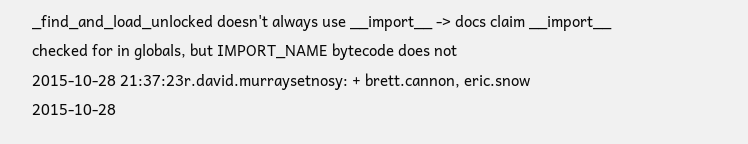_find_and_load_unlocked doesn't always use __import__ -> docs claim __import__ checked for in globals, but IMPORT_NAME bytecode does not
2015-10-28 21:37:23r.david.murraysetnosy: + brett.cannon, eric.snow
2015-10-28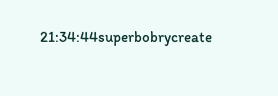21:34:44superbobrycreate